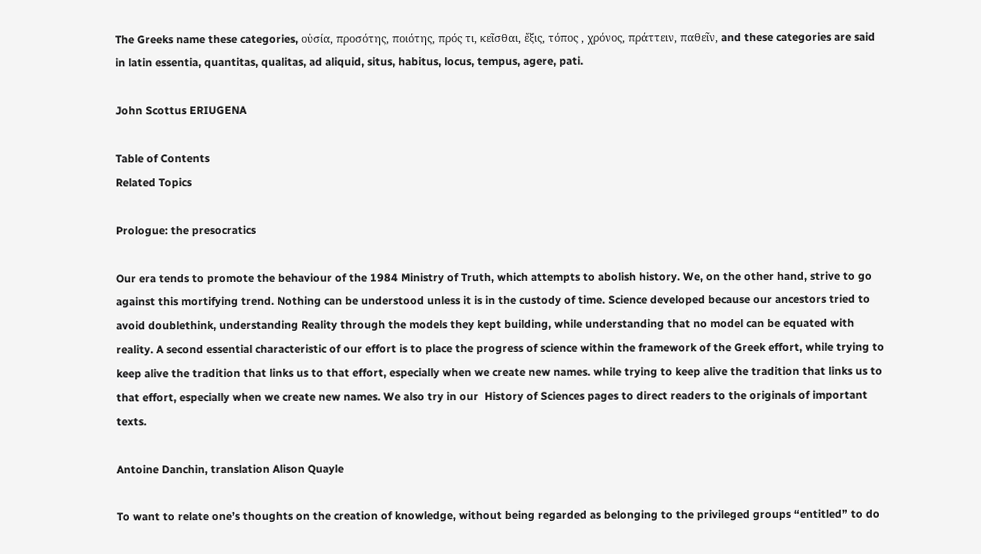The Greeks name these categories, οὐσία, προσότης, ποιότης, πρός τι, κεῖσθαι, ἔξις, τόπος , χρόνος, πράττειν, παθεῖν, and these categories are said in latin essentia, quantitas, qualitas, ad aliquid, situs, habitus, locus, tempus, agere, pati.

John Scottus ERIUGENA

Table of Contents
Related Topics

Prologue: the presocratics

Our era tends to promote the behaviour of the 1984 Ministry of Truth, which attempts to abolish history. We, on the other hand, strive to go against this mortifying trend. Nothing can be understood unless it is in the custody of time. Science developed because our ancestors tried to avoid doublethink, understanding Reality through the models they kept building, while understanding that no model can be equated with reality. A second essential characteristic of our effort is to place the progress of science within the framework of the Greek effort, while trying to keep alive the tradition that links us to that effort, especially when we create new names. while trying to keep alive the tradition that links us to that effort, especially when we create new names. We also try in our  History of Sciences pages to direct readers to the originals of important texts.

Antoine Danchin, translation Alison Quayle

To want to relate one’s thoughts on the creation of knowledge, without being regarded as belonging to the privileged groups “entitled” to do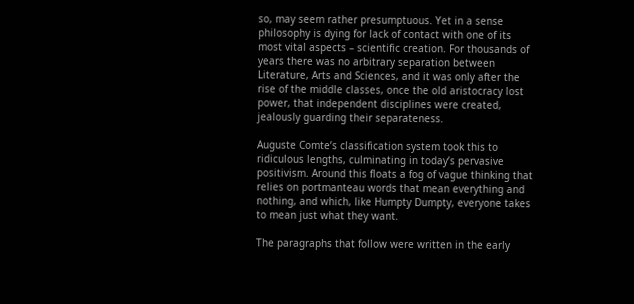so, may seem rather presumptuous. Yet in a sense philosophy is dying for lack of contact with one of its most vital aspects – scientific creation. For thousands of years there was no arbitrary separation between Literature, Arts and Sciences, and it was only after the rise of the middle classes, once the old aristocracy lost power, that independent disciplines were created, jealously guarding their separateness.

Auguste Comte’s classification system took this to ridiculous lengths, culminating in today’s pervasive positivism. Around this floats a fog of vague thinking that relies on portmanteau words that mean everything and nothing, and which, like Humpty Dumpty, everyone takes to mean just what they want.

The paragraphs that follow were written in the early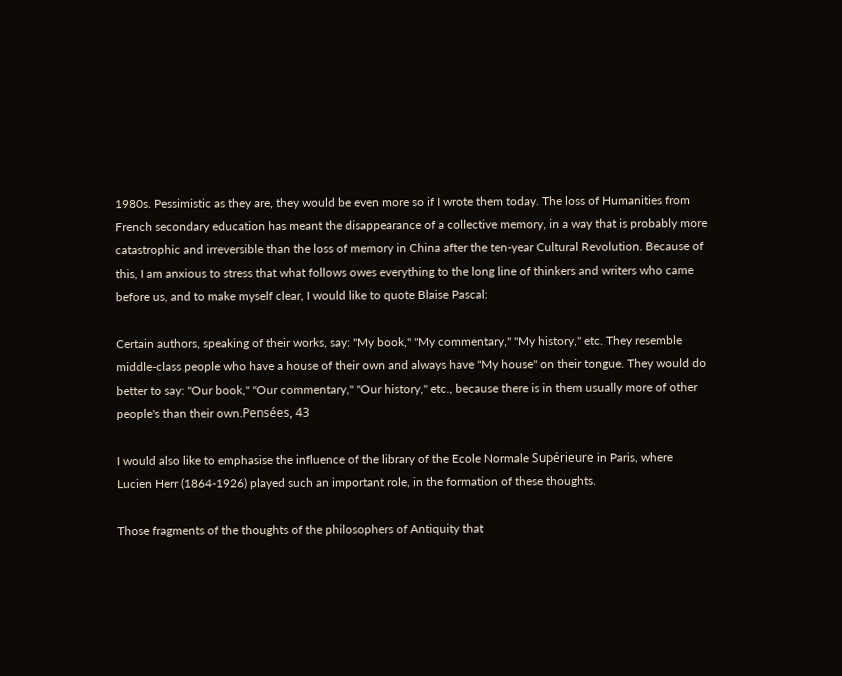1980s. Pessimistic as they are, they would be even more so if I wrote them today. The loss of Humanities from French secondary education has meant the disappearance of a collective memory, in a way that is probably more catastrophic and irreversible than the loss of memory in China after the ten-year Cultural Revolution. Because of this, I am anxious to stress that what follows owes everything to the long line of thinkers and writers who came before us, and to make myself clear, I would like to quote Blaise Pascal:

Certain authors, speaking of their works, say: "My book," "My commentary," "My history," etc. They resemble middle-class people who have a house of their own and always have "My house" on their tongue. They would do better to say: "Our book," "Our commentary," "Our history," etc., because there is in them usually more of other people's than their own.Pensées, 43

I would also like to emphasise the influence of the library of the Ecole Normale Supérieure in Paris, where Lucien Herr (1864-1926) played such an important role, in the formation of these thoughts.

Those fragments of the thoughts of the philosophers of Antiquity that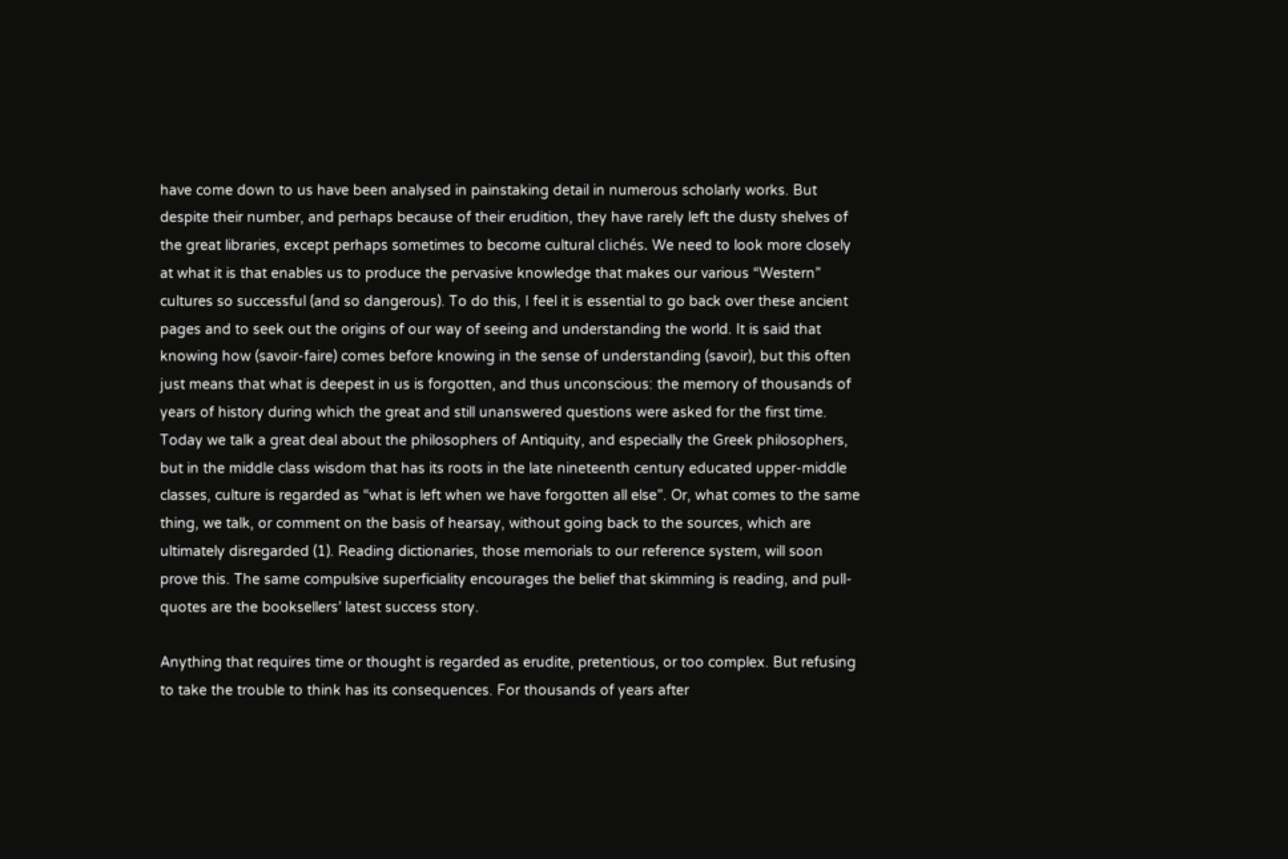have come down to us have been analysed in painstaking detail in numerous scholarly works. But despite their number, and perhaps because of their erudition, they have rarely left the dusty shelves of the great libraries, except perhaps sometimes to become cultural clichés. We need to look more closely at what it is that enables us to produce the pervasive knowledge that makes our various “Western” cultures so successful (and so dangerous). To do this, I feel it is essential to go back over these ancient pages and to seek out the origins of our way of seeing and understanding the world. It is said that knowing how (savoir-faire) comes before knowing in the sense of understanding (savoir), but this often just means that what is deepest in us is forgotten, and thus unconscious: the memory of thousands of years of history during which the great and still unanswered questions were asked for the first time. Today we talk a great deal about the philosophers of Antiquity, and especially the Greek philosophers, but in the middle class wisdom that has its roots in the late nineteenth century educated upper-middle classes, culture is regarded as “what is left when we have forgotten all else”. Or, what comes to the same thing, we talk, or comment on the basis of hearsay, without going back to the sources, which are ultimately disregarded (1). Reading dictionaries, those memorials to our reference system, will soon prove this. The same compulsive superficiality encourages the belief that skimming is reading, and pull-quotes are the booksellers’ latest success story.

Anything that requires time or thought is regarded as erudite, pretentious, or too complex. But refusing to take the trouble to think has its consequences. For thousands of years after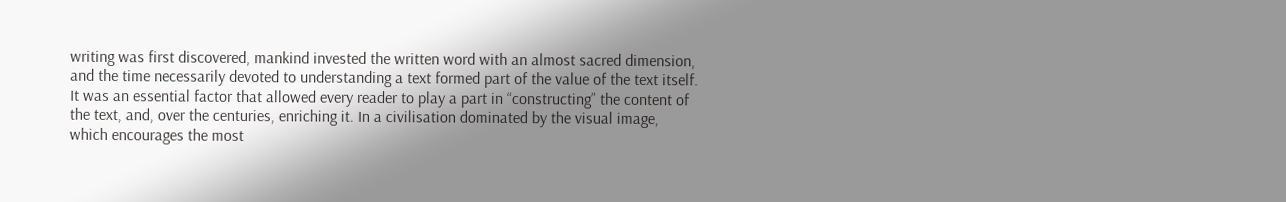writing was first discovered, mankind invested the written word with an almost sacred dimension, and the time necessarily devoted to understanding a text formed part of the value of the text itself. It was an essential factor that allowed every reader to play a part in “constructing” the content of the text, and, over the centuries, enriching it. In a civilisation dominated by the visual image, which encourages the most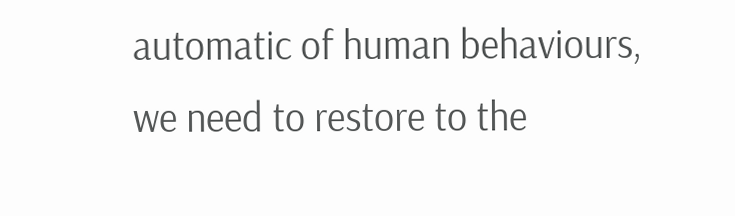automatic of human behaviours, we need to restore to the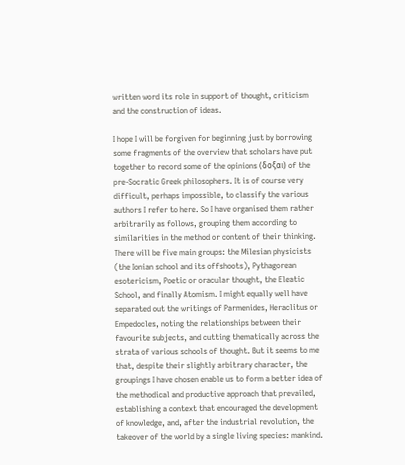written word its role in support of thought, criticism and the construction of ideas.

I hope I will be forgiven for beginning just by borrowing some fragments of the overview that scholars have put together to record some of the opinions (δοξαι) of the pre-Socratic Greek philosophers. It is of course very difficult, perhaps impossible, to classify the various authors I refer to here. So I have organised them rather arbitrarily as follows, grouping them according to similarities in the method or content of their thinking. There will be five main groups: the Milesian physicists (the Ionian school and its offshoots), Pythagorean esotericism, Poetic or oracular thought, the Eleatic School, and finally Atomism. I might equally well have separated out the writings of Parmenides, Heraclitus or Empedocles, noting the relationships between their favourite subjects, and cutting thematically across the strata of various schools of thought. But it seems to me that, despite their slightly arbitrary character, the groupings I have chosen enable us to form a better idea of the methodical and productive approach that prevailed, establishing a context that encouraged the development of knowledge, and, after the industrial revolution, the takeover of the world by a single living species: mankind.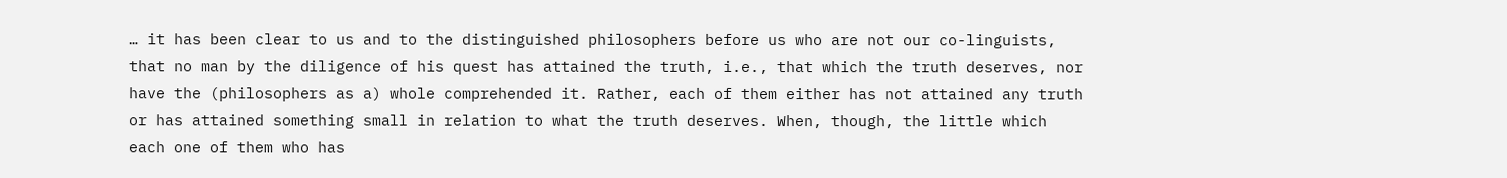… it has been clear to us and to the distinguished philosophers before us who are not our co-linguists, that no man by the diligence of his quest has attained the truth, i.e., that which the truth deserves, nor have the (philosophers as a) whole comprehended it. Rather, each of them either has not attained any truth or has attained something small in relation to what the truth deserves. When, though, the little which each one of them who has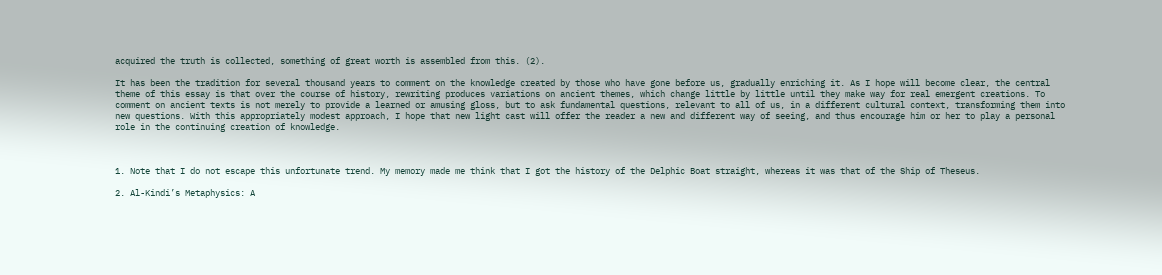acquired the truth is collected, something of great worth is assembled from this. (2).

It has been the tradition for several thousand years to comment on the knowledge created by those who have gone before us, gradually enriching it. As I hope will become clear, the central theme of this essay is that over the course of history, rewriting produces variations on ancient themes, which change little by little until they make way for real emergent creations. To comment on ancient texts is not merely to provide a learned or amusing gloss, but to ask fundamental questions, relevant to all of us, in a different cultural context, transforming them into new questions. With this appropriately modest approach, I hope that new light cast will offer the reader a new and different way of seeing, and thus encourage him or her to play a personal role in the continuing creation of knowledge.



1. Note that I do not escape this unfortunate trend. My memory made me think that I got the history of the Delphic Boat straight, whereas it was that of the Ship of Theseus.

2. Al-Kindi’s Metaphysics: A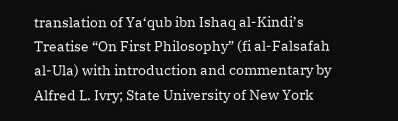translation of Ya‘qub ibn Ishaq al-Kindi’s Treatise “On First Philosophy” (fi al-Falsafah al-Ula) with introduction and commentary by Alfred L. Ivry; State University of New York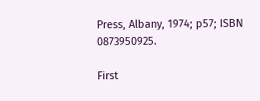Press, Albany, 1974; p57; ISBN 0873950925.

First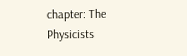chapter: The Physicists